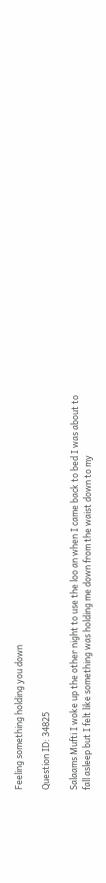Feeling something holding you down

Question ID: 34825

Salaams Mufti I woke up the other night to use the loo an when I came back to bed I was about to fall asleep but I felt like something was holding me down from the waist down to my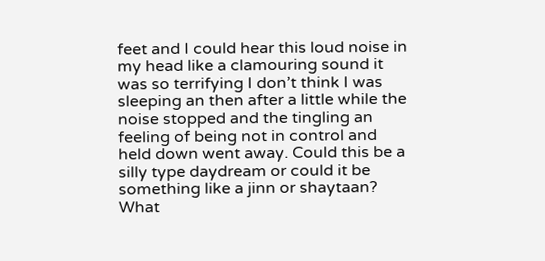feet and I could hear this loud noise in my head like a clamouring sound it was so terrifying I don’t think I was sleeping an then after a little while the noise stopped and the tingling an feeling of being not in control and held down went away. Could this be a silly type daydream or could it be something like a jinn or shaytaan?
What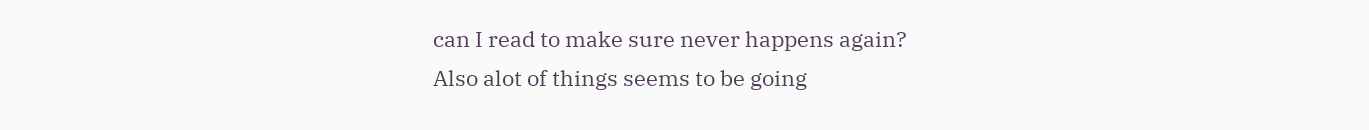can I read to make sure never happens again?
Also alot of things seems to be going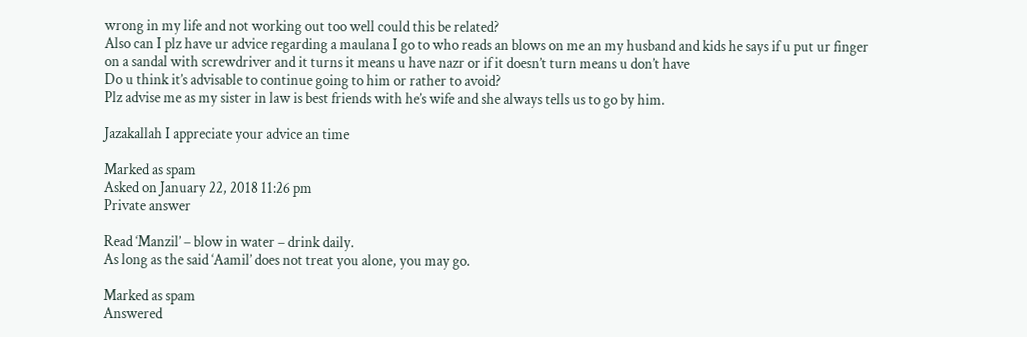wrong in my life and not working out too well could this be related?
Also can I plz have ur advice regarding a maulana I go to who reads an blows on me an my husband and kids he says if u put ur finger on a sandal with screwdriver and it turns it means u have nazr or if it doesn’t turn means u don’t have
Do u think it’s advisable to continue going to him or rather to avoid?
Plz advise me as my sister in law is best friends with he’s wife and she always tells us to go by him.

Jazakallah I appreciate your advice an time

Marked as spam
Asked on January 22, 2018 11:26 pm
Private answer

Read ‘Manzil’ – blow in water – drink daily.
As long as the said ‘Aamil’ does not treat you alone, you may go.

Marked as spam
Answered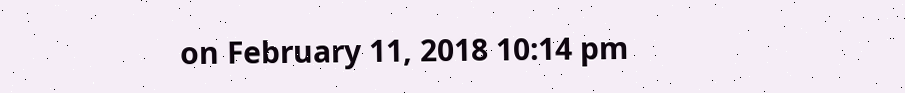on February 11, 2018 10:14 pm